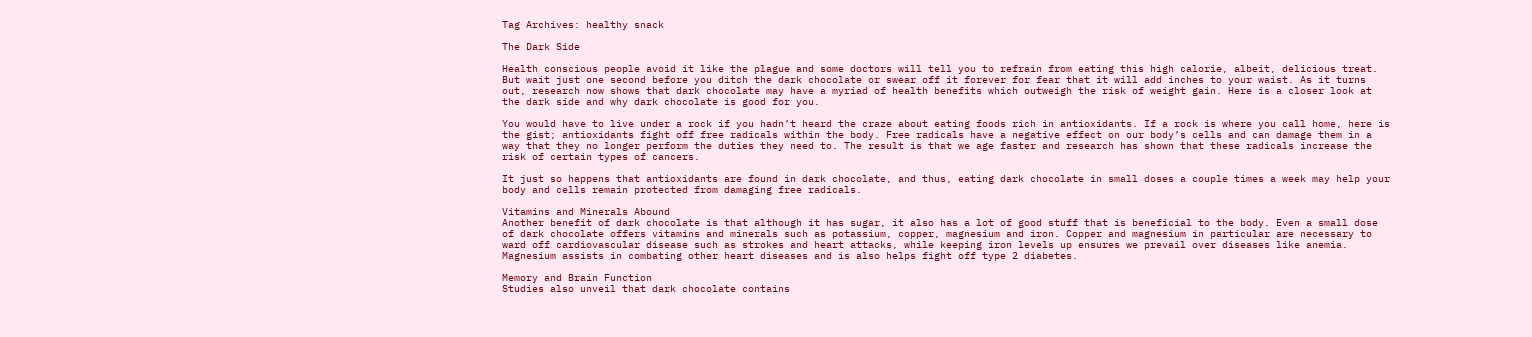Tag Archives: healthy snack

The Dark Side

Health conscious people avoid it like the plague and some doctors will tell you to refrain from eating this high calorie, albeit, delicious treat. But wait just one second before you ditch the dark chocolate or swear off it forever for fear that it will add inches to your waist. As it turns out, research now shows that dark chocolate may have a myriad of health benefits which outweigh the risk of weight gain. Here is a closer look at the dark side and why dark chocolate is good for you.

You would have to live under a rock if you hadn’t heard the craze about eating foods rich in antioxidants. If a rock is where you call home, here is the gist; antioxidants fight off free radicals within the body. Free radicals have a negative effect on our body’s cells and can damage them in a way that they no longer perform the duties they need to. The result is that we age faster and research has shown that these radicals increase the risk of certain types of cancers.

It just so happens that antioxidants are found in dark chocolate, and thus, eating dark chocolate in small doses a couple times a week may help your body and cells remain protected from damaging free radicals.

Vitamins and Minerals Abound
Another benefit of dark chocolate is that although it has sugar, it also has a lot of good stuff that is beneficial to the body. Even a small dose of dark chocolate offers vitamins and minerals such as potassium, copper, magnesium and iron. Copper and magnesium in particular are necessary to ward off cardiovascular disease such as strokes and heart attacks, while keeping iron levels up ensures we prevail over diseases like anemia. Magnesium assists in combating other heart diseases and is also helps fight off type 2 diabetes.

Memory and Brain Function
Studies also unveil that dark chocolate contains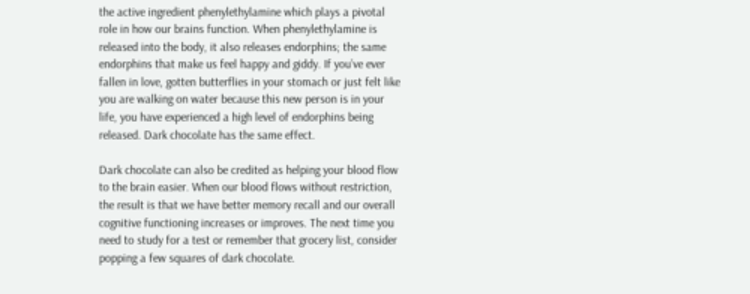the active ingredient phenylethylamine which plays a pivotal role in how our brains function. When phenylethylamine is released into the body, it also releases endorphins; the same endorphins that make us feel happy and giddy. If you’ve ever fallen in love, gotten butterflies in your stomach or just felt like you are walking on water because this new person is in your life, you have experienced a high level of endorphins being released. Dark chocolate has the same effect.

Dark chocolate can also be credited as helping your blood flow to the brain easier. When our blood flows without restriction, the result is that we have better memory recall and our overall cognitive functioning increases or improves. The next time you need to study for a test or remember that grocery list, consider popping a few squares of dark chocolate.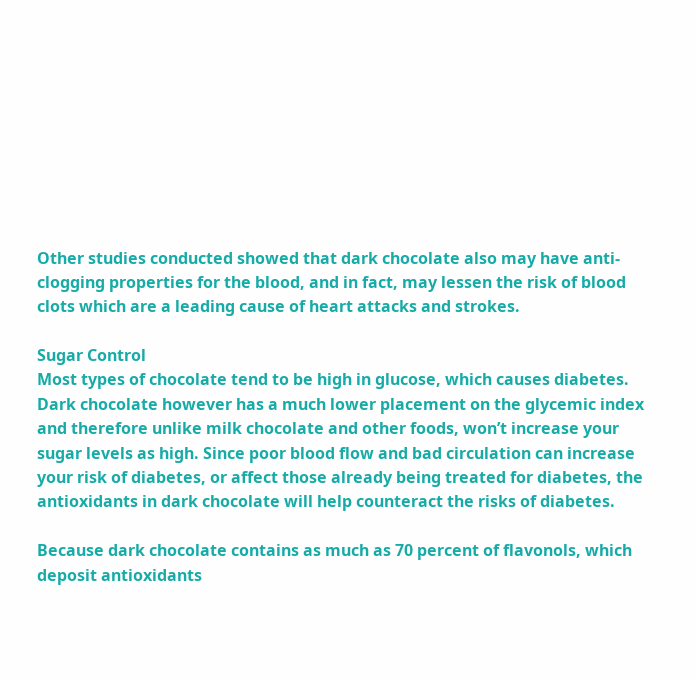Other studies conducted showed that dark chocolate also may have anti-clogging properties for the blood, and in fact, may lessen the risk of blood clots which are a leading cause of heart attacks and strokes.

Sugar Control
Most types of chocolate tend to be high in glucose, which causes diabetes. Dark chocolate however has a much lower placement on the glycemic index and therefore unlike milk chocolate and other foods, won’t increase your sugar levels as high. Since poor blood flow and bad circulation can increase your risk of diabetes, or affect those already being treated for diabetes, the antioxidants in dark chocolate will help counteract the risks of diabetes.

Because dark chocolate contains as much as 70 percent of flavonols, which deposit antioxidants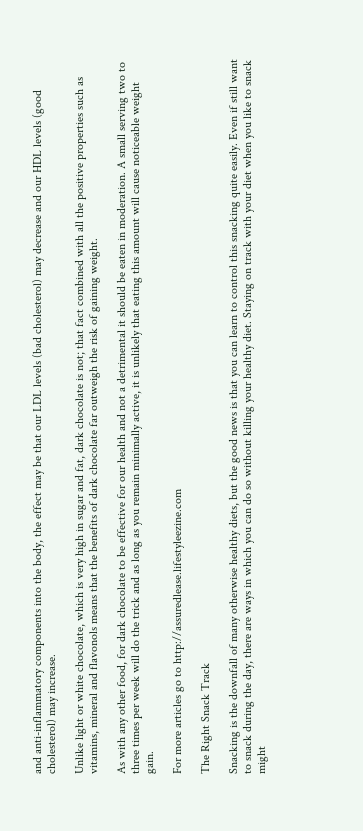and anti-inflammatory components into the body, the effect may be that our LDL levels (bad cholesterol) may decrease and our HDL levels (good cholesterol) may increase.

Unlike light or white chocolate, which is very high in sugar and fat, dark chocolate is not; that fact combined with all the positive properties such as vitamins, mineral and flavonols means that the benefits of dark chocolate far outweigh the risk of gaining weight.

As with any other food, for dark chocolate to be effective for our health and not a detrimental it should be eaten in moderation. A small serving two to three times per week will do the trick and as long as you remain minimally active, it is unlikely that eating this amount will cause noticeable weight gain.

For more articles go to http://assuredlease.lifestyleezine.com

The Right Snack Track

Snacking is the downfall of many otherwise healthy diets, but the good news is that you can learn to control this snacking quite easily. Even if still want to snack during the day, there are ways in which you can do so without killing your healthy diet. Staying on track with your diet when you like to snack might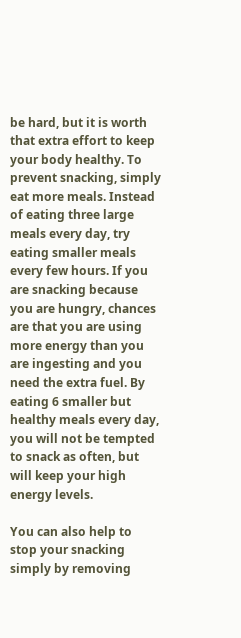be hard, but it is worth that extra effort to keep your body healthy. To prevent snacking, simply eat more meals. Instead of eating three large meals every day, try eating smaller meals every few hours. If you are snacking because you are hungry, chances are that you are using more energy than you are ingesting and you need the extra fuel. By eating 6 smaller but healthy meals every day, you will not be tempted to snack as often, but will keep your high energy levels.

You can also help to stop your snacking simply by removing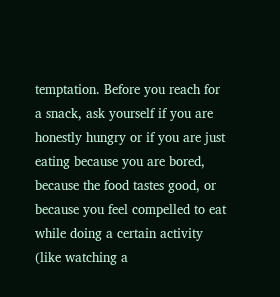temptation. Before you reach for a snack, ask yourself if you are honestly hungry or if you are just eating because you are bored, because the food tastes good, or because you feel compelled to eat while doing a certain activity (like watching a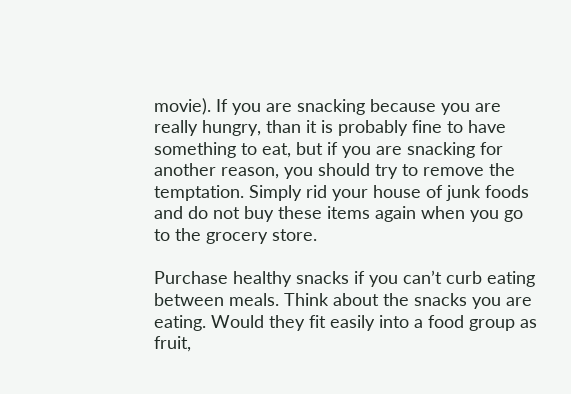movie). If you are snacking because you are really hungry, than it is probably fine to have something to eat, but if you are snacking for another reason, you should try to remove the temptation. Simply rid your house of junk foods and do not buy these items again when you go to the grocery store.

Purchase healthy snacks if you can’t curb eating between meals. Think about the snacks you are eating. Would they fit easily into a food group as fruit,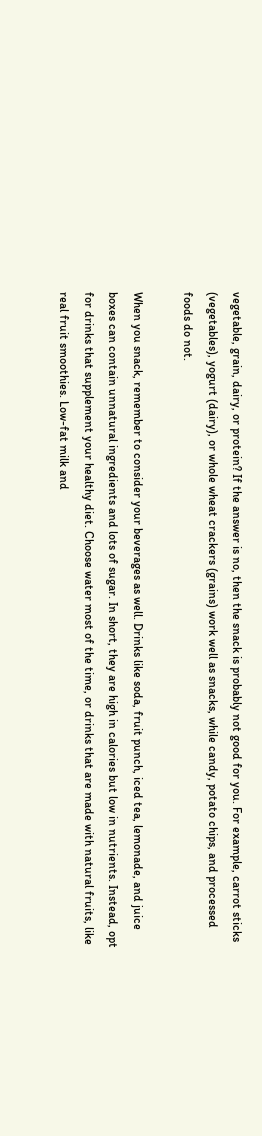vegetable, grain, dairy, or protein? If the answer is no, then the snack is probably not good for you. For example, carrot sticks (vegetables), yogurt (dairy), or whole wheat crackers (grains) work well as snacks, while candy, potato chips, and processed foods do not.

When you snack, remember to consider your beverages as well. Drinks like soda, fruit punch, iced tea, lemonade, and juice boxes can contain unnatural ingredients and lots of sugar. In short, they are high in calories but low in nutrients. Instead, opt for drinks that supplement your healthy diet. Choose water most of the time, or drinks that are made with natural fruits, like real fruit smoothies. Low-fat milk and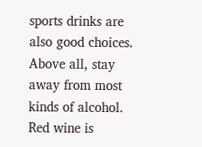sports drinks are also good choices. Above all, stay away from most kinds of alcohol. Red wine is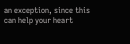an exception, since this can help your heart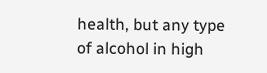health, but any type of alcohol in high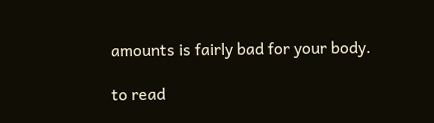amounts is fairly bad for your body.

to read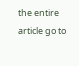the entire article go to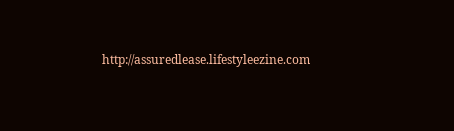http://assuredlease.lifestyleezine.com